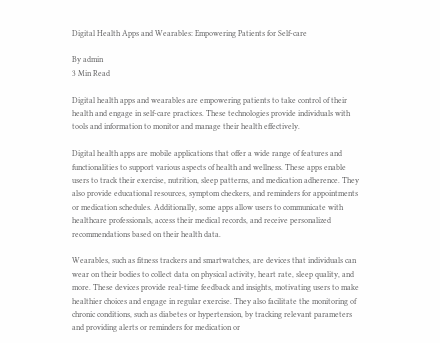Digital Health Apps and Wearables: Empowering Patients for Self-care

By admin
3 Min Read

Digital health apps and wearables are empowering patients to take control of their health and engage in self-care practices. These technologies provide individuals with tools and information to monitor and manage their health effectively.

Digital health apps are mobile applications that offer a wide range of features and functionalities to support various aspects of health and wellness. These apps enable users to track their exercise, nutrition, sleep patterns, and medication adherence. They also provide educational resources, symptom checkers, and reminders for appointments or medication schedules. Additionally, some apps allow users to communicate with healthcare professionals, access their medical records, and receive personalized recommendations based on their health data.

Wearables, such as fitness trackers and smartwatches, are devices that individuals can wear on their bodies to collect data on physical activity, heart rate, sleep quality, and more. These devices provide real-time feedback and insights, motivating users to make healthier choices and engage in regular exercise. They also facilitate the monitoring of chronic conditions, such as diabetes or hypertension, by tracking relevant parameters and providing alerts or reminders for medication or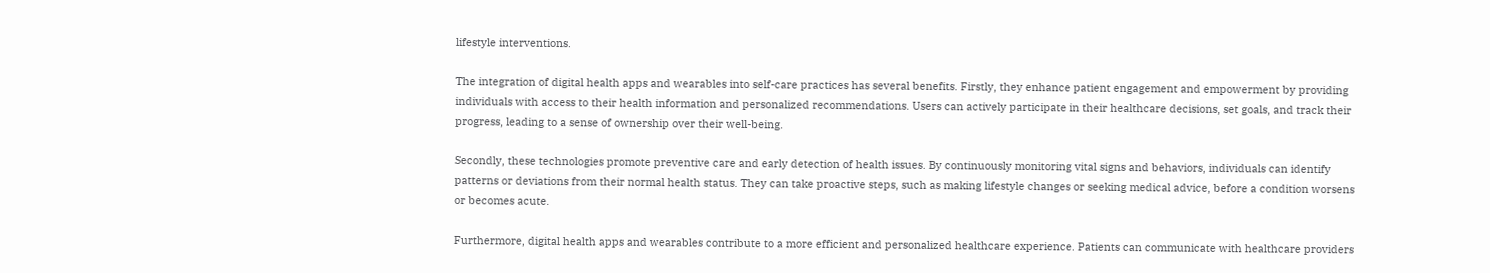lifestyle interventions.

The integration of digital health apps and wearables into self-care practices has several benefits. Firstly, they enhance patient engagement and empowerment by providing individuals with access to their health information and personalized recommendations. Users can actively participate in their healthcare decisions, set goals, and track their progress, leading to a sense of ownership over their well-being.

Secondly, these technologies promote preventive care and early detection of health issues. By continuously monitoring vital signs and behaviors, individuals can identify patterns or deviations from their normal health status. They can take proactive steps, such as making lifestyle changes or seeking medical advice, before a condition worsens or becomes acute.

Furthermore, digital health apps and wearables contribute to a more efficient and personalized healthcare experience. Patients can communicate with healthcare providers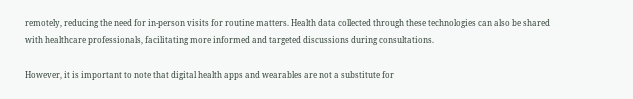remotely, reducing the need for in-person visits for routine matters. Health data collected through these technologies can also be shared with healthcare professionals, facilitating more informed and targeted discussions during consultations.

However, it is important to note that digital health apps and wearables are not a substitute for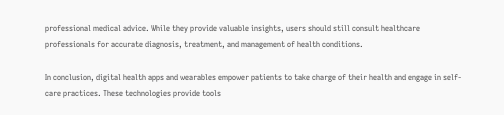professional medical advice. While they provide valuable insights, users should still consult healthcare professionals for accurate diagnosis, treatment, and management of health conditions.

In conclusion, digital health apps and wearables empower patients to take charge of their health and engage in self-care practices. These technologies provide tools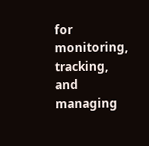for monitoring, tracking, and managing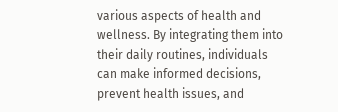various aspects of health and wellness. By integrating them into their daily routines, individuals can make informed decisions, prevent health issues, and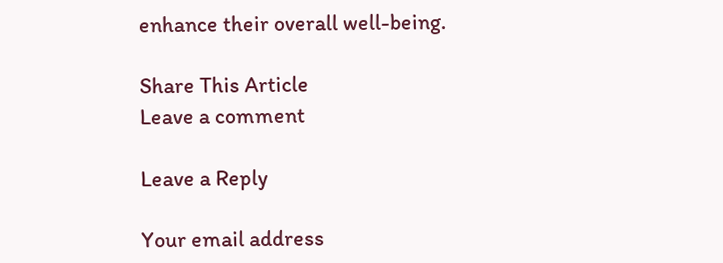enhance their overall well-being.

Share This Article
Leave a comment

Leave a Reply

Your email address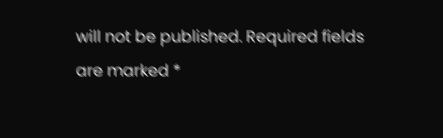will not be published. Required fields are marked *